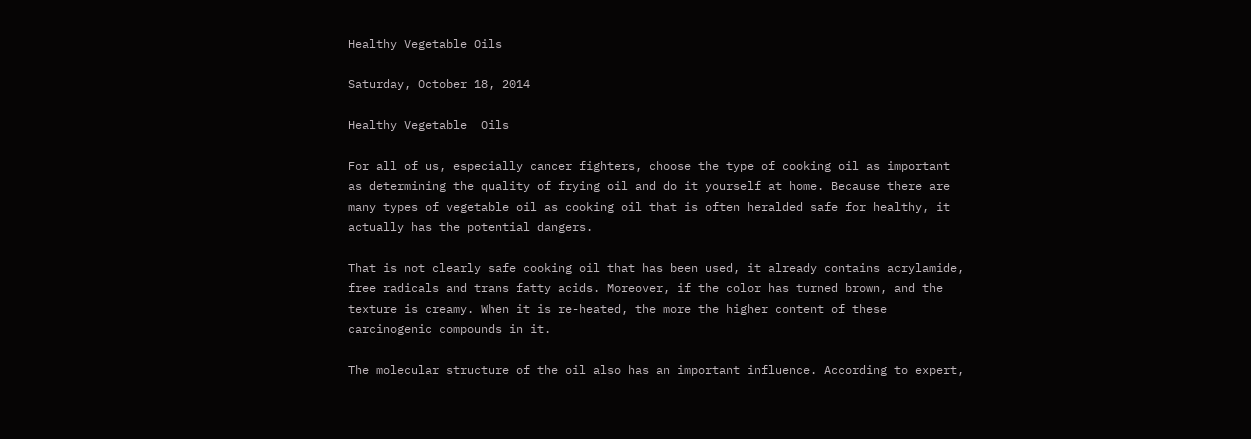Healthy Vegetable Oils

Saturday, October 18, 2014

Healthy Vegetable  Oils

For all of us, especially cancer fighters, choose the type of cooking oil as important as determining the quality of frying oil and do it yourself at home. Because there are many types of vegetable oil as cooking oil that is often heralded safe for healthy, it actually has the potential dangers.

That is not clearly safe cooking oil that has been used, it already contains acrylamide, free radicals and trans fatty acids. Moreover, if the color has turned brown, and the texture is creamy. When it is re-heated, the more the higher content of these carcinogenic compounds in it.

The molecular structure of the oil also has an important influence. According to expert,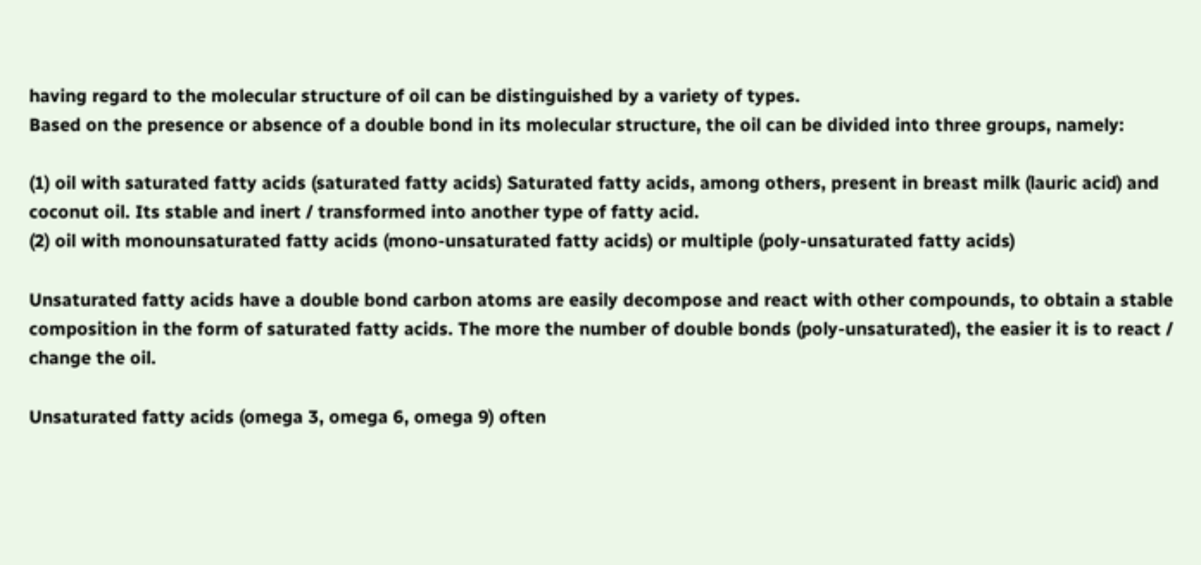having regard to the molecular structure of oil can be distinguished by a variety of types.
Based on the presence or absence of a double bond in its molecular structure, the oil can be divided into three groups, namely:

(1) oil with saturated fatty acids (saturated fatty acids) Saturated fatty acids, among others, present in breast milk (lauric acid) and coconut oil. Its stable and inert / transformed into another type of fatty acid.
(2) oil with monounsaturated fatty acids (mono-unsaturated fatty acids) or multiple (poly-unsaturated fatty acids)

Unsaturated fatty acids have a double bond carbon atoms are easily decompose and react with other compounds, to obtain a stable composition in the form of saturated fatty acids. The more the number of double bonds (poly-unsaturated), the easier it is to react / change the oil.

Unsaturated fatty acids (omega 3, omega 6, omega 9) often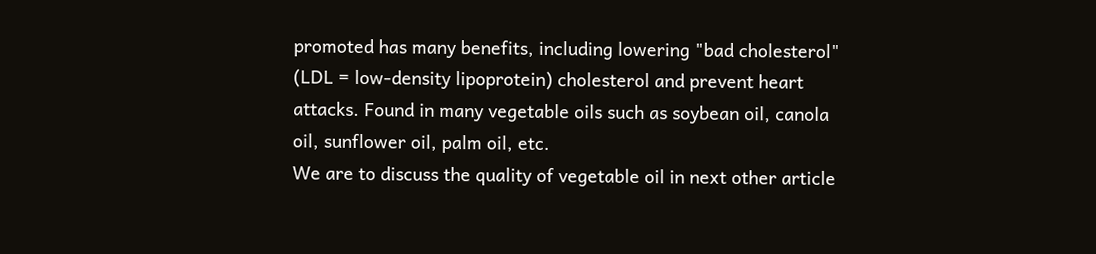promoted has many benefits, including lowering "bad cholesterol" (LDL = low-density lipoprotein) cholesterol and prevent heart attacks. Found in many vegetable oils such as soybean oil, canola oil, sunflower oil, palm oil, etc.
We are to discuss the quality of vegetable oil in next other article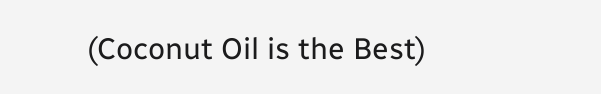(Coconut Oil is the Best)